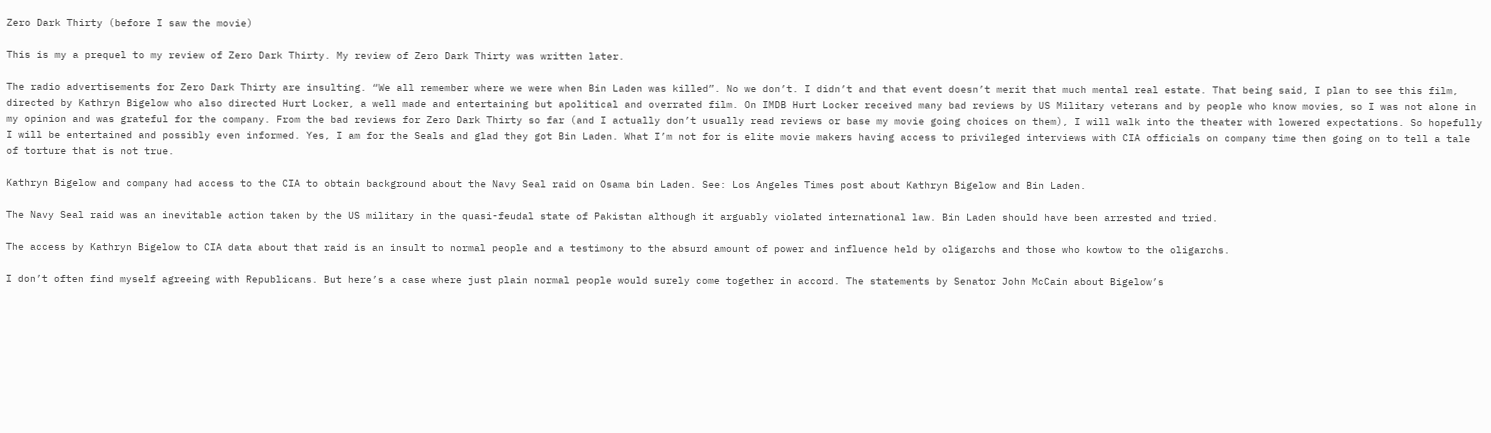Zero Dark Thirty (before I saw the movie)

This is my a prequel to my review of Zero Dark Thirty. My review of Zero Dark Thirty was written later.

The radio advertisements for Zero Dark Thirty are insulting. “We all remember where we were when Bin Laden was killed”. No we don’t. I didn’t and that event doesn’t merit that much mental real estate. That being said, I plan to see this film, directed by Kathryn Bigelow who also directed Hurt Locker, a well made and entertaining but apolitical and overrated film. On IMDB Hurt Locker received many bad reviews by US Military veterans and by people who know movies, so I was not alone in my opinion and was grateful for the company. From the bad reviews for Zero Dark Thirty so far (and I actually don’t usually read reviews or base my movie going choices on them), I will walk into the theater with lowered expectations. So hopefully I will be entertained and possibly even informed. Yes, I am for the Seals and glad they got Bin Laden. What I’m not for is elite movie makers having access to privileged interviews with CIA officials on company time then going on to tell a tale of torture that is not true.

Kathryn Bigelow and company had access to the CIA to obtain background about the Navy Seal raid on Osama bin Laden. See: Los Angeles Times post about Kathryn Bigelow and Bin Laden.

The Navy Seal raid was an inevitable action taken by the US military in the quasi-feudal state of Pakistan although it arguably violated international law. Bin Laden should have been arrested and tried.

The access by Kathryn Bigelow to CIA data about that raid is an insult to normal people and a testimony to the absurd amount of power and influence held by oligarchs and those who kowtow to the oligarchs.

I don’t often find myself agreeing with Republicans. But here’s a case where just plain normal people would surely come together in accord. The statements by Senator John McCain about Bigelow’s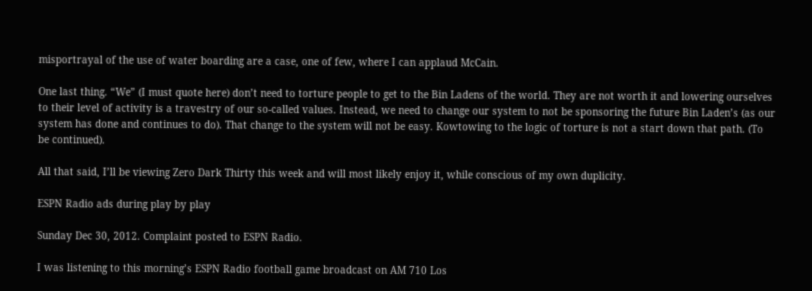misportrayal of the use of water boarding are a case, one of few, where I can applaud McCain.

One last thing. “We” (I must quote here) don’t need to torture people to get to the Bin Ladens of the world. They are not worth it and lowering ourselves to their level of activity is a travestry of our so-called values. Instead, we need to change our system to not be sponsoring the future Bin Laden’s (as our system has done and continues to do). That change to the system will not be easy. Kowtowing to the logic of torture is not a start down that path. (To be continued).

All that said, I’ll be viewing Zero Dark Thirty this week and will most likely enjoy it, while conscious of my own duplicity.

ESPN Radio ads during play by play

Sunday Dec 30, 2012. Complaint posted to ESPN Radio.

I was listening to this morning’s ESPN Radio football game broadcast on AM 710 Los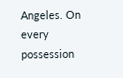Angeles. On every possession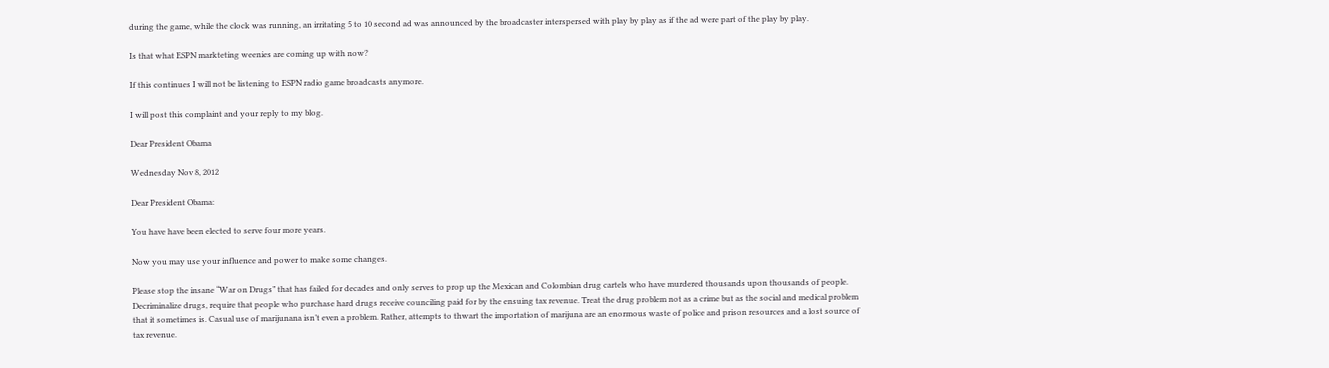during the game, while the clock was running, an irritating 5 to 10 second ad was announced by the broadcaster interspersed with play by play as if the ad were part of the play by play.

Is that what ESPN markteting weenies are coming up with now?

If this continues I will not be listening to ESPN radio game broadcasts anymore.

I will post this complaint and your reply to my blog.

Dear President Obama

Wednesday Nov 8, 2012

Dear President Obama:

You have have been elected to serve four more years.

Now you may use your influence and power to make some changes.

Please stop the insane “War on Drugs” that has failed for decades and only serves to prop up the Mexican and Colombian drug cartels who have murdered thousands upon thousands of people. Decriminalize drugs, require that people who purchase hard drugs receive counciling paid for by the ensuing tax revenue. Treat the drug problem not as a crime but as the social and medical problem that it sometimes is. Casual use of marijunana isn’t even a problem. Rather, attempts to thwart the importation of marijuna are an enormous waste of police and prison resources and a lost source of tax revenue.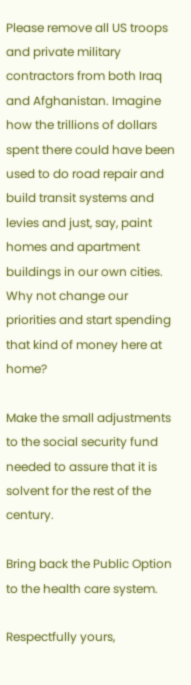Please remove all US troops and private military contractors from both Iraq and Afghanistan. Imagine how the trillions of dollars spent there could have been used to do road repair and build transit systems and levies and just, say, paint homes and apartment buildings in our own cities. Why not change our priorities and start spending that kind of money here at home?

Make the small adjustments to the social security fund needed to assure that it is solvent for the rest of the century.

Bring back the Public Option to the health care system.

Respectfully yours,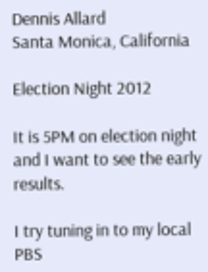Dennis Allard
Santa Monica, California

Election Night 2012

It is 5PM on election night and I want to see the early results.

I try tuning in to my local PBS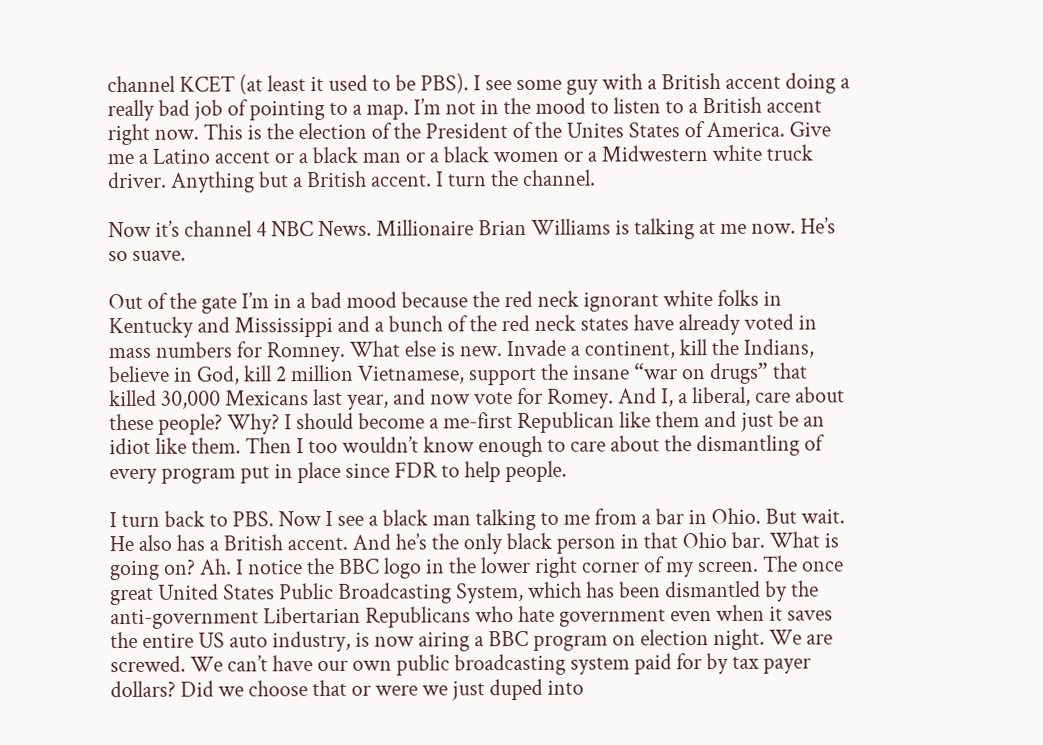channel KCET (at least it used to be PBS). I see some guy with a British accent doing a really bad job of pointing to a map. I’m not in the mood to listen to a British accent right now. This is the election of the President of the Unites States of America. Give me a Latino accent or a black man or a black women or a Midwestern white truck driver. Anything but a British accent. I turn the channel.

Now it’s channel 4 NBC News. Millionaire Brian Williams is talking at me now. He’s so suave.

Out of the gate I’m in a bad mood because the red neck ignorant white folks in Kentucky and Mississippi and a bunch of the red neck states have already voted in mass numbers for Romney. What else is new. Invade a continent, kill the Indians, believe in God, kill 2 million Vietnamese, support the insane “war on drugs” that killed 30,000 Mexicans last year, and now vote for Romey. And I, a liberal, care about these people? Why? I should become a me-first Republican like them and just be an idiot like them. Then I too wouldn’t know enough to care about the dismantling of every program put in place since FDR to help people.

I turn back to PBS. Now I see a black man talking to me from a bar in Ohio. But wait. He also has a British accent. And he’s the only black person in that Ohio bar. What is going on? Ah. I notice the BBC logo in the lower right corner of my screen. The once great United States Public Broadcasting System, which has been dismantled by the anti-government Libertarian Republicans who hate government even when it saves the entire US auto industry, is now airing a BBC program on election night. We are screwed. We can’t have our own public broadcasting system paid for by tax payer dollars? Did we choose that or were we just duped into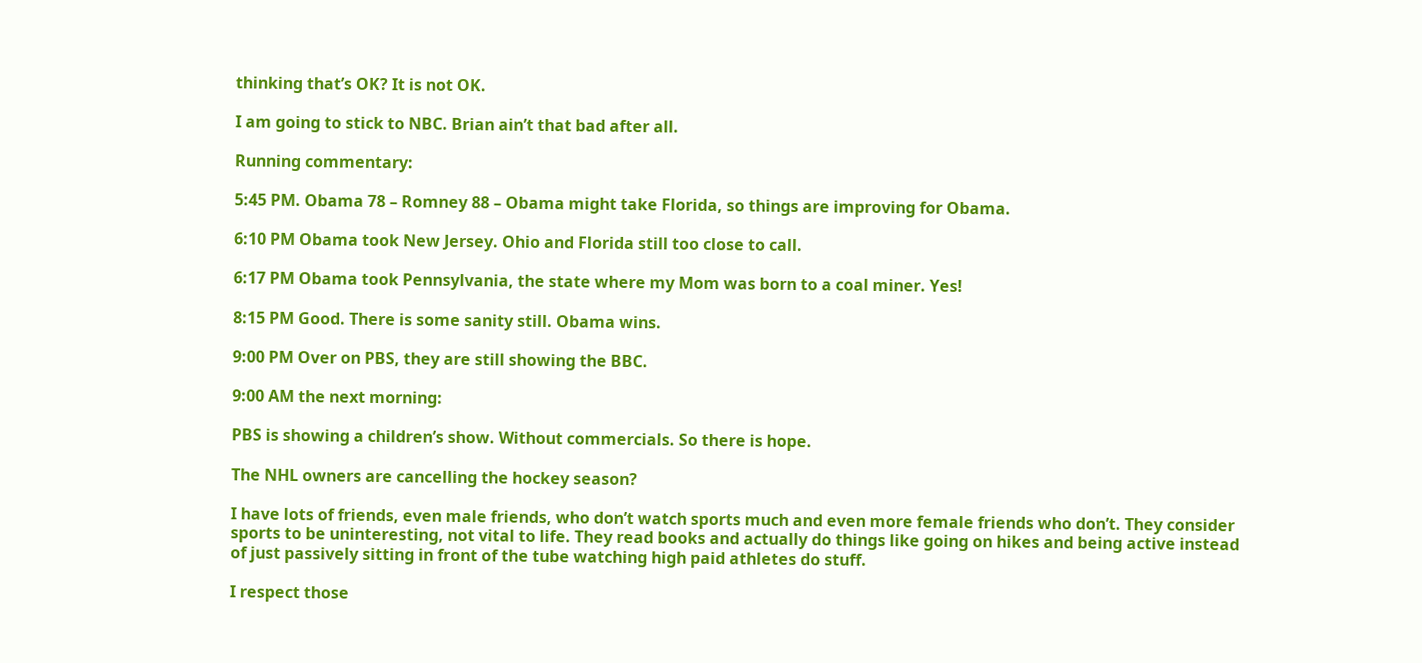thinking that’s OK? It is not OK.

I am going to stick to NBC. Brian ain’t that bad after all.

Running commentary:

5:45 PM. Obama 78 – Romney 88 – Obama might take Florida, so things are improving for Obama.

6:10 PM Obama took New Jersey. Ohio and Florida still too close to call.

6:17 PM Obama took Pennsylvania, the state where my Mom was born to a coal miner. Yes!

8:15 PM Good. There is some sanity still. Obama wins.

9:00 PM Over on PBS, they are still showing the BBC.

9:00 AM the next morning:

PBS is showing a children’s show. Without commercials. So there is hope.

The NHL owners are cancelling the hockey season?

I have lots of friends, even male friends, who don’t watch sports much and even more female friends who don’t. They consider sports to be uninteresting, not vital to life. They read books and actually do things like going on hikes and being active instead of just passively sitting in front of the tube watching high paid athletes do stuff.

I respect those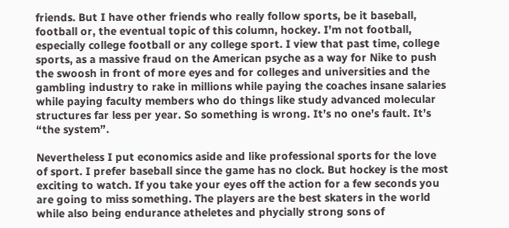friends. But I have other friends who really follow sports, be it baseball, football or, the eventual topic of this column, hockey. I’m not football, especially college football or any college sport. I view that past time, college sports, as a massive fraud on the American psyche as a way for Nike to push the swoosh in front of more eyes and for colleges and universities and the gambling industry to rake in millions while paying the coaches insane salaries while paying faculty members who do things like study advanced molecular structures far less per year. So something is wrong. It’s no one’s fault. It’s “the system”.

Nevertheless I put economics aside and like professional sports for the love of sport. I prefer baseball since the game has no clock. But hockey is the most exciting to watch. If you take your eyes off the action for a few seconds you are going to miss something. The players are the best skaters in the world while also being endurance atheletes and phycially strong sons of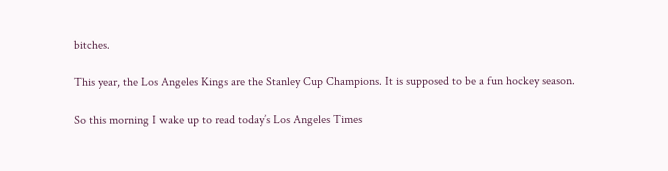bitches.

This year, the Los Angeles Kings are the Stanley Cup Champions. It is supposed to be a fun hockey season.

So this morning I wake up to read today’s Los Angeles Times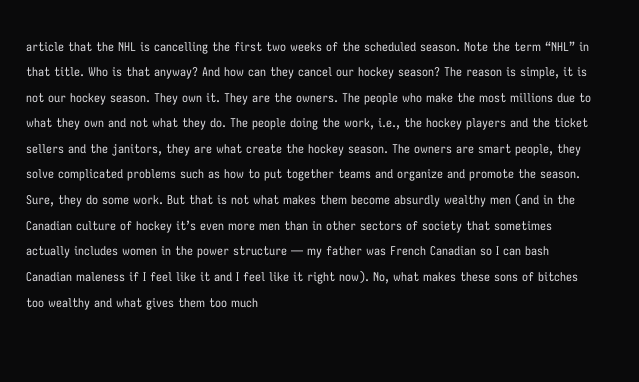article that the NHL is cancelling the first two weeks of the scheduled season. Note the term “NHL” in that title. Who is that anyway? And how can they cancel our hockey season? The reason is simple, it is not our hockey season. They own it. They are the owners. The people who make the most millions due to what they own and not what they do. The people doing the work, i.e., the hockey players and the ticket sellers and the janitors, they are what create the hockey season. The owners are smart people, they solve complicated problems such as how to put together teams and organize and promote the season. Sure, they do some work. But that is not what makes them become absurdly wealthy men (and in the Canadian culture of hockey it’s even more men than in other sectors of society that sometimes actually includes women in the power structure — my father was French Canadian so I can bash Canadian maleness if I feel like it and I feel like it right now). No, what makes these sons of bitches too wealthy and what gives them too much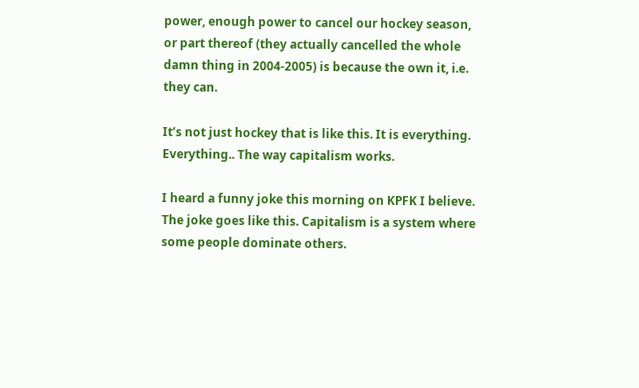power, enough power to cancel our hockey season, or part thereof (they actually cancelled the whole damn thing in 2004-2005) is because the own it, i.e. they can.

It’s not just hockey that is like this. It is everything. Everything.. The way capitalism works.

I heard a funny joke this morning on KPFK I believe. The joke goes like this. Capitalism is a system where some people dominate others.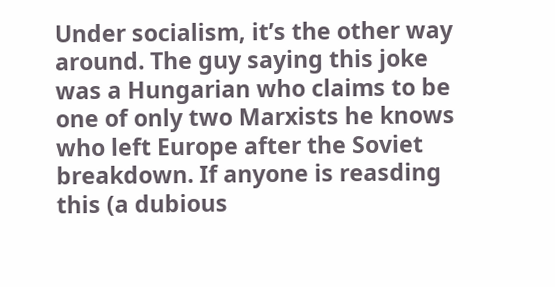Under socialism, it’s the other way around. The guy saying this joke was a Hungarian who claims to be one of only two Marxists he knows who left Europe after the Soviet breakdown. If anyone is reasding this (a dubious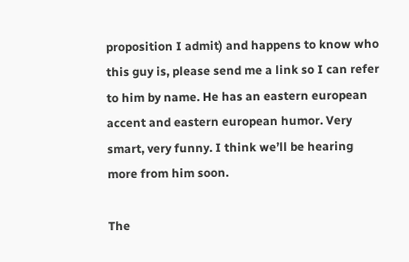proposition I admit) and happens to know who this guy is, please send me a link so I can refer to him by name. He has an eastern european accent and eastern european humor. Very smart, very funny. I think we’ll be hearing more from him soon.

The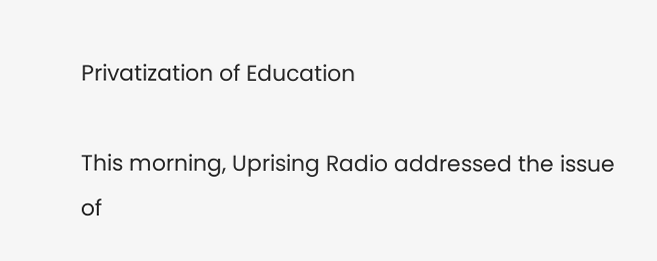Privatization of Education

This morning, Uprising Radio addressed the issue of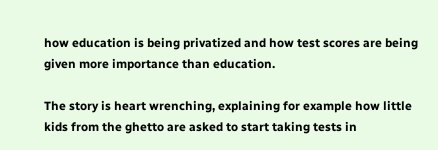how education is being privatized and how test scores are being given more importance than education.

The story is heart wrenching, explaining for example how little kids from the ghetto are asked to start taking tests in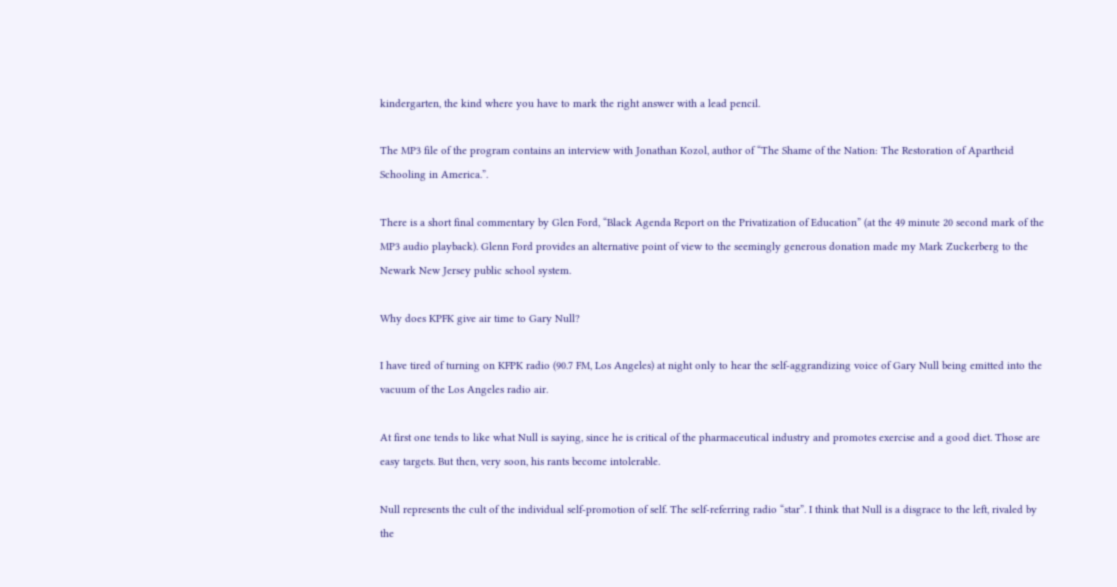kindergarten, the kind where you have to mark the right answer with a lead pencil.

The MP3 file of the program contains an interview with Jonathan Kozol, author of “The Shame of the Nation: The Restoration of Apartheid Schooling in America.”.

There is a short final commentary by Glen Ford, “Black Agenda Report on the Privatization of Education” (at the 49 minute 20 second mark of the MP3 audio playback). Glenn Ford provides an alternative point of view to the seemingly generous donation made my Mark Zuckerberg to the Newark New Jersey public school system.

Why does KPFK give air time to Gary Null?

I have tired of turning on KFPK radio (90.7 FM, Los Angeles) at night only to hear the self-aggrandizing voice of Gary Null being emitted into the vacuum of the Los Angeles radio air.

At first one tends to like what Null is saying, since he is critical of the pharmaceutical industry and promotes exercise and a good diet. Those are easy targets. But then, very soon, his rants become intolerable.

Null represents the cult of the individual self-promotion of self. The self-referring radio “star”. I think that Null is a disgrace to the left, rivaled by the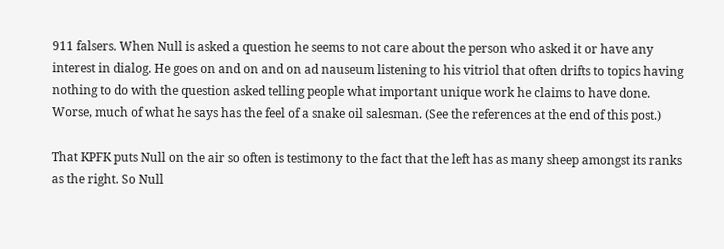911 falsers. When Null is asked a question he seems to not care about the person who asked it or have any interest in dialog. He goes on and on and on ad nauseum listening to his vitriol that often drifts to topics having nothing to do with the question asked telling people what important unique work he claims to have done. Worse, much of what he says has the feel of a snake oil salesman. (See the references at the end of this post.)

That KPFK puts Null on the air so often is testimony to the fact that the left has as many sheep amongst its ranks as the right. So Null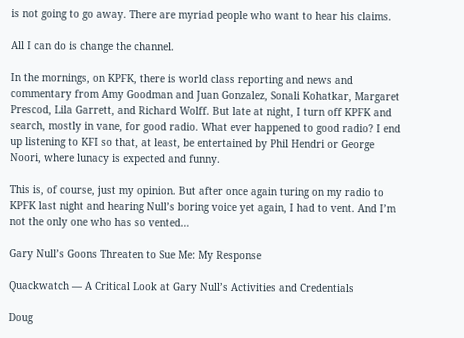is not going to go away. There are myriad people who want to hear his claims.

All I can do is change the channel.

In the mornings, on KPFK, there is world class reporting and news and commentary from Amy Goodman and Juan Gonzalez, Sonali Kohatkar, Margaret Prescod, Lila Garrett, and Richard Wolff. But late at night, I turn off KPFK and search, mostly in vane, for good radio. What ever happened to good radio? I end up listening to KFI so that, at least, be entertained by Phil Hendri or George Noori, where lunacy is expected and funny.

This is, of course, just my opinion. But after once again turing on my radio to KPFK last night and hearing Null’s boring voice yet again, I had to vent. And I’m not the only one who has so vented…

Gary Null’s Goons Threaten to Sue Me: My Response

Quackwatch — A Critical Look at Gary Null’s Activities and Credentials

Doug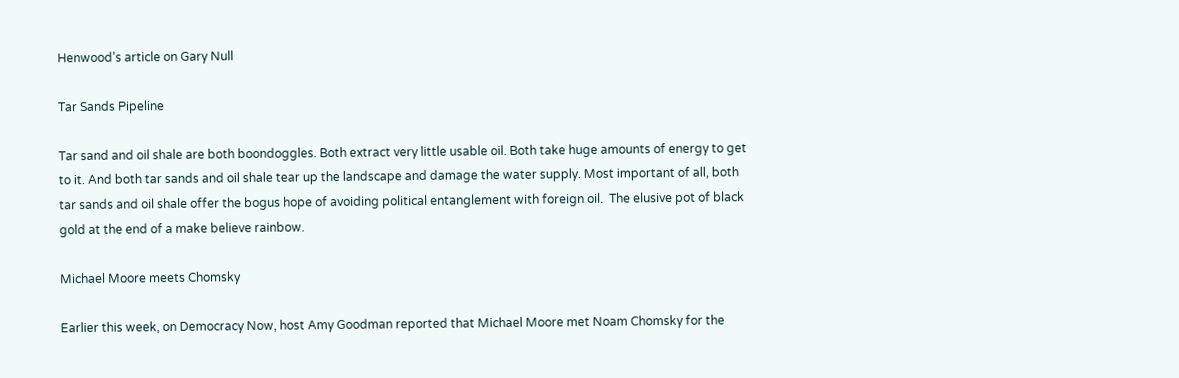Henwood’s article on Gary Null

Tar Sands Pipeline

Tar sand and oil shale are both boondoggles. Both extract very little usable oil. Both take huge amounts of energy to get to it. And both tar sands and oil shale tear up the landscape and damage the water supply. Most important of all, both tar sands and oil shale offer the bogus hope of avoiding political entanglement with foreign oil.  The elusive pot of black gold at the end of a make believe rainbow.

Michael Moore meets Chomsky

Earlier this week, on Democracy Now, host Amy Goodman reported that Michael Moore met Noam Chomsky for the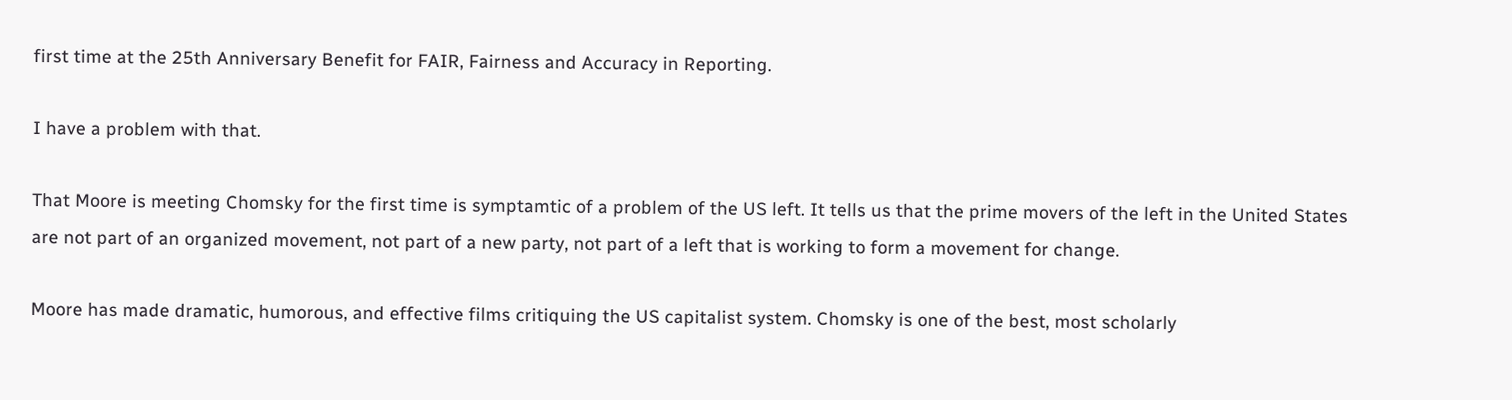first time at the 25th Anniversary Benefit for FAIR, Fairness and Accuracy in Reporting.

I have a problem with that.

That Moore is meeting Chomsky for the first time is symptamtic of a problem of the US left. It tells us that the prime movers of the left in the United States are not part of an organized movement, not part of a new party, not part of a left that is working to form a movement for change.

Moore has made dramatic, humorous, and effective films critiquing the US capitalist system. Chomsky is one of the best, most scholarly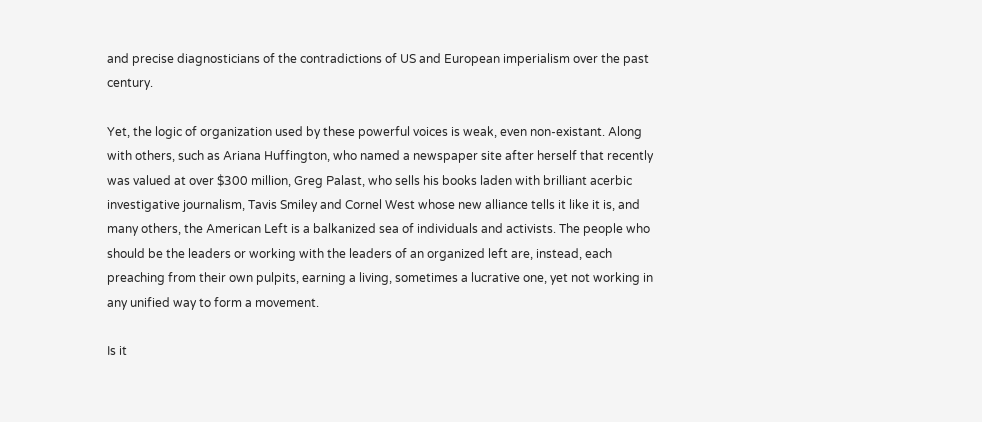and precise diagnosticians of the contradictions of US and European imperialism over the past century.

Yet, the logic of organization used by these powerful voices is weak, even non-existant. Along with others, such as Ariana Huffington, who named a newspaper site after herself that recently was valued at over $300 million, Greg Palast, who sells his books laden with brilliant acerbic investigative journalism, Tavis Smiley and Cornel West whose new alliance tells it like it is, and many others, the American Left is a balkanized sea of individuals and activists. The people who should be the leaders or working with the leaders of an organized left are, instead, each preaching from their own pulpits, earning a living, sometimes a lucrative one, yet not working in any unified way to form a movement.

Is it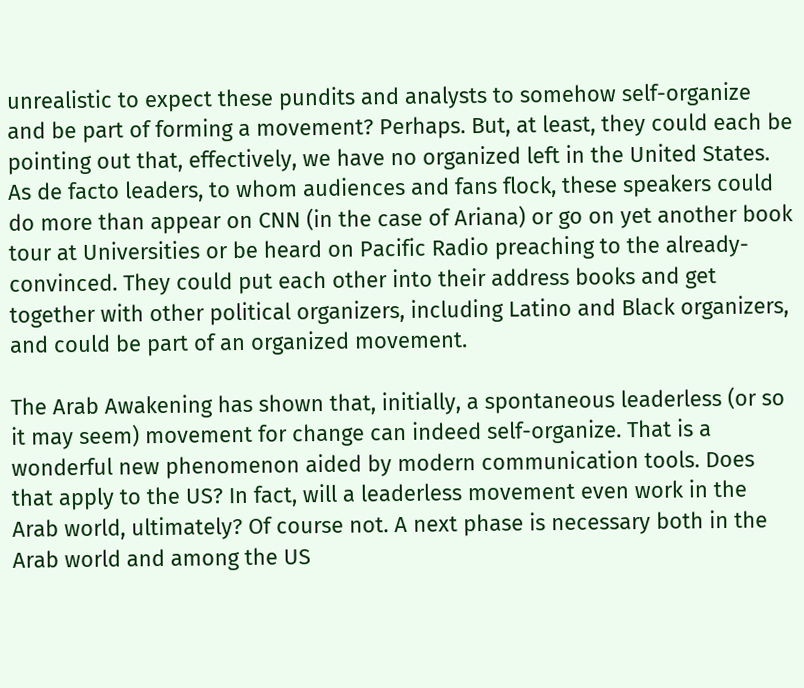unrealistic to expect these pundits and analysts to somehow self-organize and be part of forming a movement? Perhaps. But, at least, they could each be pointing out that, effectively, we have no organized left in the United States. As de facto leaders, to whom audiences and fans flock, these speakers could do more than appear on CNN (in the case of Ariana) or go on yet another book tour at Universities or be heard on Pacific Radio preaching to the already-convinced. They could put each other into their address books and get together with other political organizers, including Latino and Black organizers, and could be part of an organized movement.

The Arab Awakening has shown that, initially, a spontaneous leaderless (or so it may seem) movement for change can indeed self-organize. That is a wonderful new phenomenon aided by modern communication tools. Does that apply to the US? In fact, will a leaderless movement even work in the Arab world, ultimately? Of course not. A next phase is necessary both in the Arab world and among the US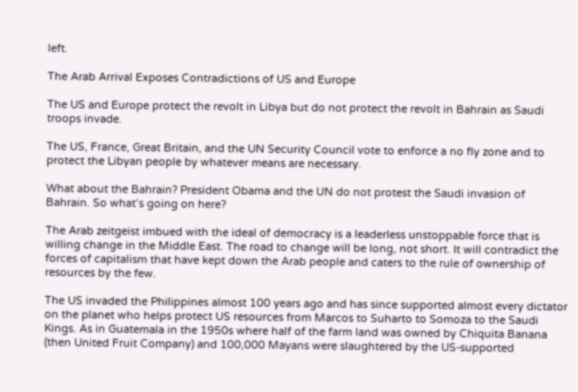left.

The Arab Arrival Exposes Contradictions of US and Europe

The US and Europe protect the revolt in Libya but do not protect the revolt in Bahrain as Saudi troops invade.

The US, France, Great Britain, and the UN Security Council vote to enforce a no fly zone and to protect the Libyan people by whatever means are necessary.

What about the Bahrain? President Obama and the UN do not protest the Saudi invasion of Bahrain. So what’s going on here?

The Arab zeitgeist imbued with the ideal of democracy is a leaderless unstoppable force that is willing change in the Middle East. The road to change will be long, not short. It will contradict the forces of capitalism that have kept down the Arab people and caters to the rule of ownership of resources by the few.

The US invaded the Philippines almost 100 years ago and has since supported almost every dictator on the planet who helps protect US resources from Marcos to Suharto to Somoza to the Saudi Kings. As in Guatemala in the 1950s where half of the farm land was owned by Chiquita Banana (then United Fruit Company) and 100,000 Mayans were slaughtered by the US-supported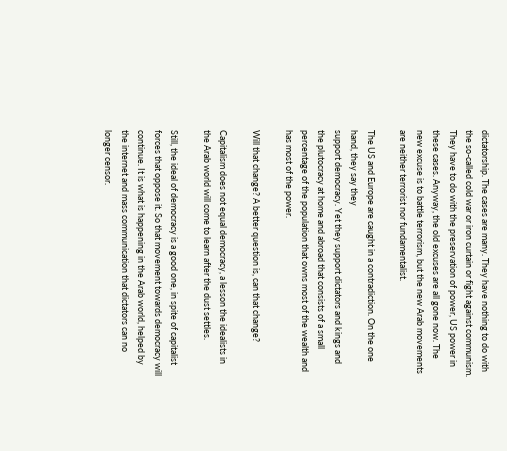dictatorship. The cases are many. They have nothing to do with the so-called cold war or iron curtain or fight against communism. They have to do with the preservation of power, US power in these cases. Anyway, the old excuses are all gone now. The new excuse is to battle terrorism, but the new Arab movements are neither terrorist nor fundamentalist.

The US and Europe are caught in a contradiction. On the one hand, they say they
support democracy. Yet they support dictators and kings and the plutocracy at home and abroad that consists of a small percentage of the population that owns most of the wealth and has most of the power.

Will that change? A better question is, can that change?

Capitalism does not equal democracy, a lesson the idealists in the Arab world will come to learn after the dust settles.

Still, the ideal of democracy is a good one, in spite of capitalist forces that oppose it. So that movement towards democracy will continue. It is what is happening in the Arab world, helped by the internet and mass communication that dictators can no longer censor.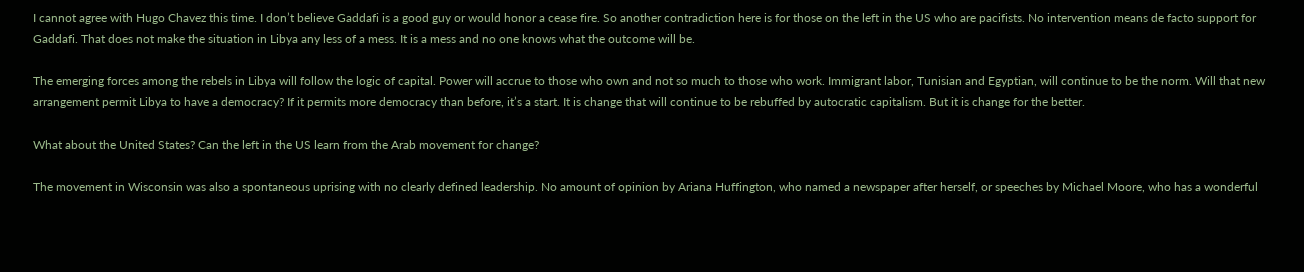I cannot agree with Hugo Chavez this time. I don’t believe Gaddafi is a good guy or would honor a cease fire. So another contradiction here is for those on the left in the US who are pacifists. No intervention means de facto support for Gaddafi. That does not make the situation in Libya any less of a mess. It is a mess and no one knows what the outcome will be.

The emerging forces among the rebels in Libya will follow the logic of capital. Power will accrue to those who own and not so much to those who work. Immigrant labor, Tunisian and Egyptian, will continue to be the norm. Will that new arrangement permit Libya to have a democracy? If it permits more democracy than before, it’s a start. It is change that will continue to be rebuffed by autocratic capitalism. But it is change for the better.

What about the United States? Can the left in the US learn from the Arab movement for change?

The movement in Wisconsin was also a spontaneous uprising with no clearly defined leadership. No amount of opinion by Ariana Huffington, who named a newspaper after herself, or speeches by Michael Moore, who has a wonderful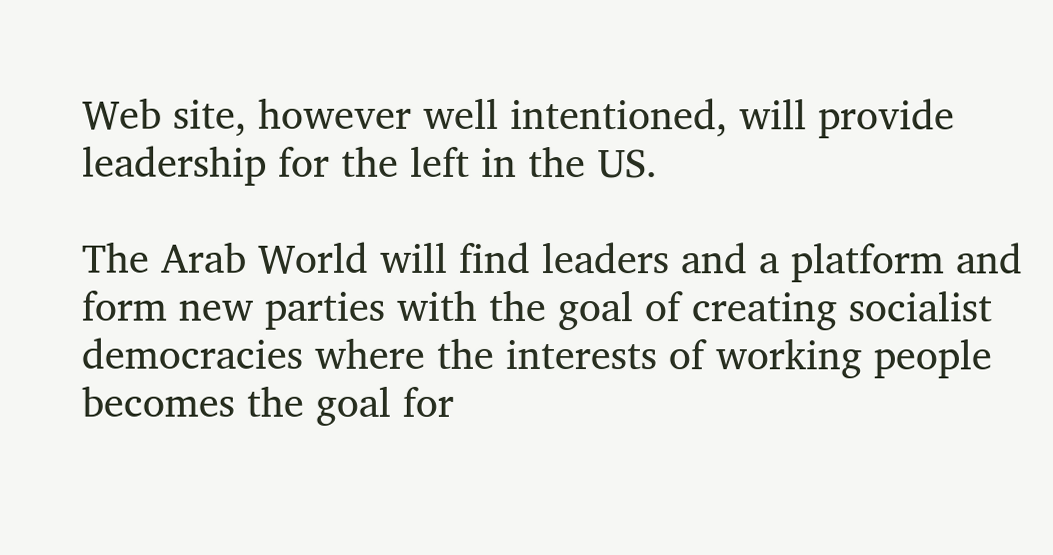Web site, however well intentioned, will provide leadership for the left in the US.

The Arab World will find leaders and a platform and form new parties with the goal of creating socialist democracies where the interests of working people becomes the goal for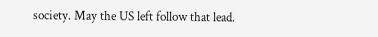society. May the US left follow that lead.